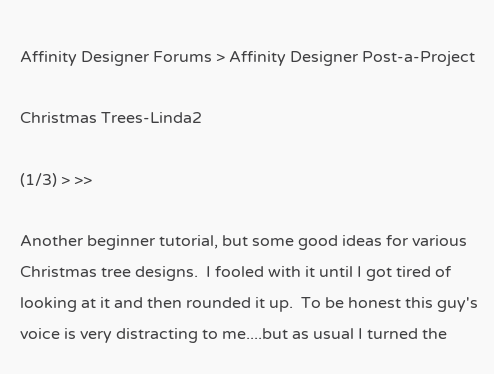Affinity Designer Forums > Affinity Designer Post-a-Project

Christmas Trees-Linda2

(1/3) > >>

Another beginner tutorial, but some good ideas for various Christmas tree designs.  I fooled with it until I got tired of looking at it and then rounded it up.  To be honest this guy's voice is very distracting to me....but as usual I turned the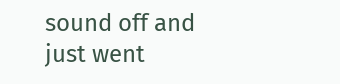sound off and just went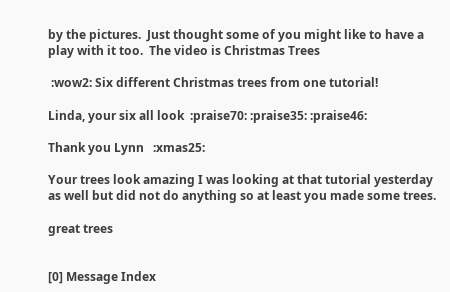by the pictures.  Just thought some of you might like to have a play with it too.  The video is Christmas Trees

 :wow2: Six different Christmas trees from one tutorial!

Linda, your six all look  :praise70: :praise35: :praise46:

Thank you Lynn   :xmas25:

Your trees look amazing I was looking at that tutorial yesterday as well but did not do anything so at least you made some trees.

great trees


[0] Message Index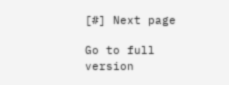[#] Next page

Go to full version